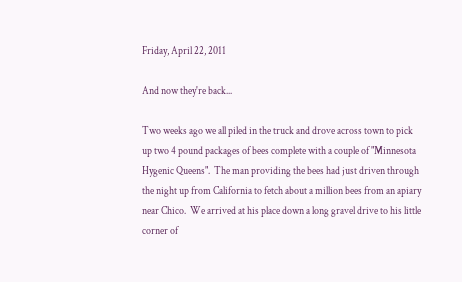Friday, April 22, 2011

And now they're back...

Two weeks ago we all piled in the truck and drove across town to pick up two 4 pound packages of bees complete with a couple of "Minnesota Hygenic Queens".  The man providing the bees had just driven through the night up from California to fetch about a million bees from an apiary near Chico.  We arrived at his place down a long gravel drive to his little corner of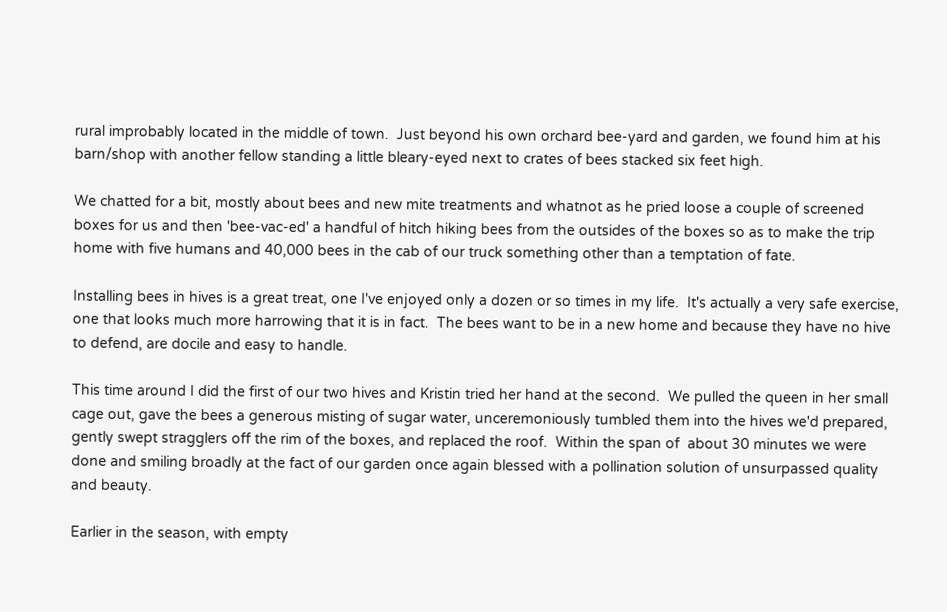rural improbably located in the middle of town.  Just beyond his own orchard bee-yard and garden, we found him at his barn/shop with another fellow standing a little bleary-eyed next to crates of bees stacked six feet high.

We chatted for a bit, mostly about bees and new mite treatments and whatnot as he pried loose a couple of screened boxes for us and then 'bee-vac-ed' a handful of hitch hiking bees from the outsides of the boxes so as to make the trip home with five humans and 40,000 bees in the cab of our truck something other than a temptation of fate.

Installing bees in hives is a great treat, one I've enjoyed only a dozen or so times in my life.  It's actually a very safe exercise, one that looks much more harrowing that it is in fact.  The bees want to be in a new home and because they have no hive to defend, are docile and easy to handle.

This time around I did the first of our two hives and Kristin tried her hand at the second.  We pulled the queen in her small cage out, gave the bees a generous misting of sugar water, unceremoniously tumbled them into the hives we'd prepared, gently swept stragglers off the rim of the boxes, and replaced the roof.  Within the span of  about 30 minutes we were done and smiling broadly at the fact of our garden once again blessed with a pollination solution of unsurpassed quality and beauty.

Earlier in the season, with empty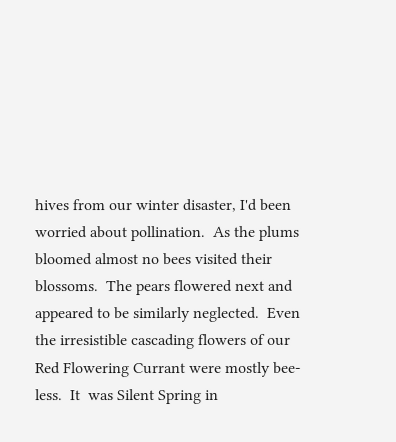hives from our winter disaster, I'd been worried about pollination.  As the plums bloomed almost no bees visited their blossoms.  The pears flowered next and appeared to be similarly neglected.  Even the irresistible cascading flowers of our Red Flowering Currant were mostly bee-less.  It  was Silent Spring in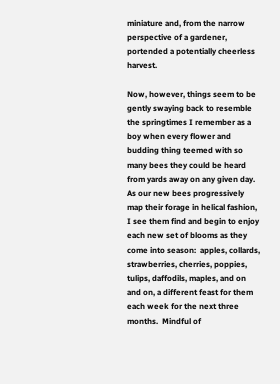miniature and, from the narrow perspective of a gardener, portended a potentially cheerless harvest.

Now, however, things seem to be gently swaying back to resemble the springtimes I remember as a boy when every flower and budding thing teemed with so many bees they could be heard from yards away on any given day.  As our new bees progressively map their forage in helical fashion, I see them find and begin to enjoy each new set of blooms as they come into season:  apples, collards, strawberries, cherries, poppies, tulips, daffodils, maples, and on and on, a different feast for them each week for the next three months.  Mindful of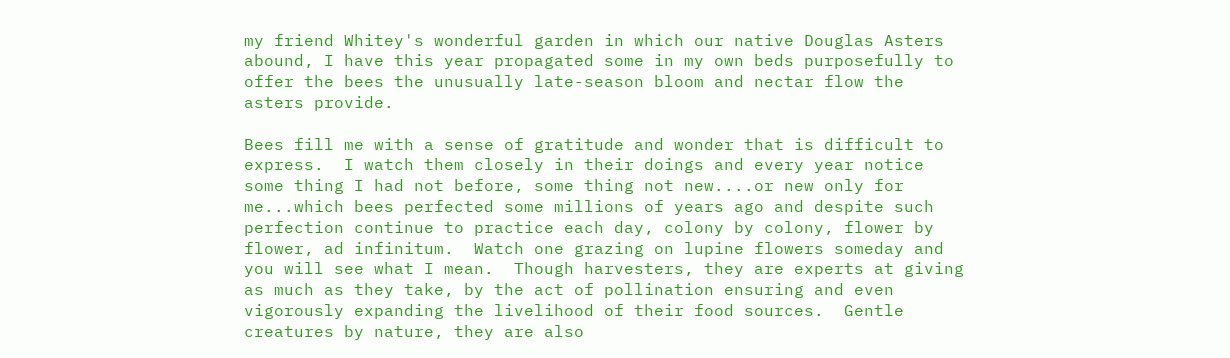my friend Whitey's wonderful garden in which our native Douglas Asters abound, I have this year propagated some in my own beds purposefully to offer the bees the unusually late-season bloom and nectar flow the asters provide.

Bees fill me with a sense of gratitude and wonder that is difficult to express.  I watch them closely in their doings and every year notice some thing I had not before, some thing not new....or new only for me...which bees perfected some millions of years ago and despite such perfection continue to practice each day, colony by colony, flower by flower, ad infinitum.  Watch one grazing on lupine flowers someday and you will see what I mean.  Though harvesters, they are experts at giving as much as they take, by the act of pollination ensuring and even vigorously expanding the livelihood of their food sources.  Gentle creatures by nature, they are also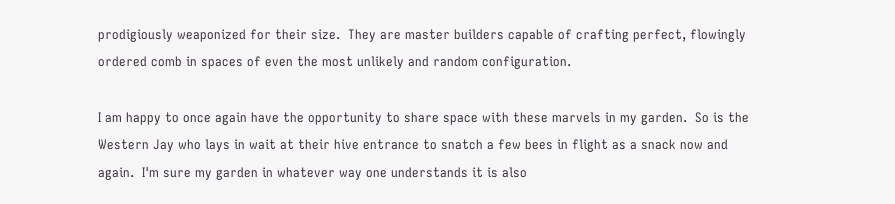prodigiously weaponized for their size.  They are master builders capable of crafting perfect, flowingly ordered comb in spaces of even the most unlikely and random configuration.

I am happy to once again have the opportunity to share space with these marvels in my garden.  So is the Western Jay who lays in wait at their hive entrance to snatch a few bees in flight as a snack now and again.  I'm sure my garden in whatever way one understands it is also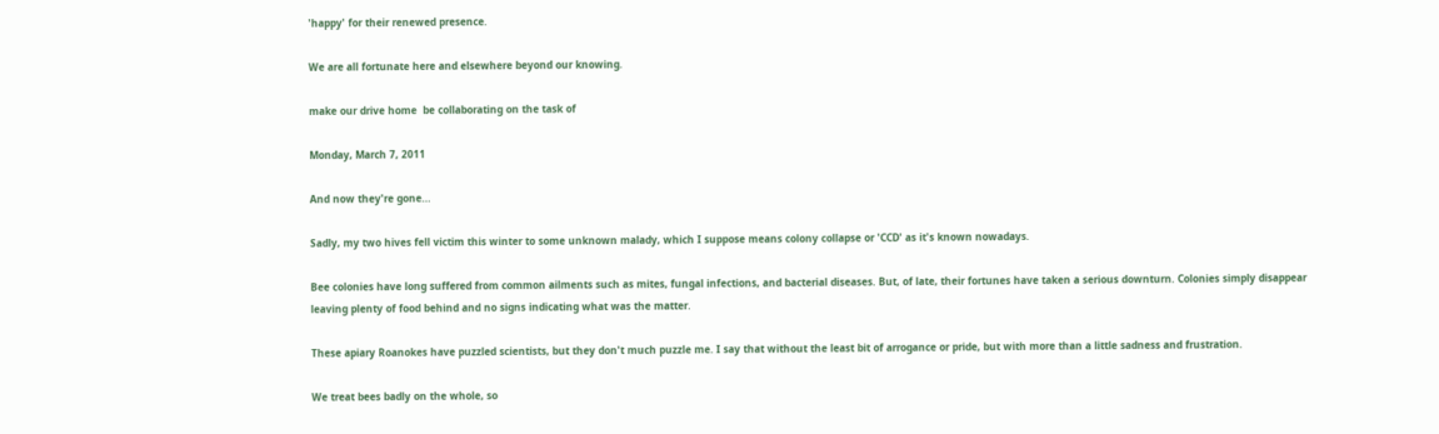'happy' for their renewed presence.

We are all fortunate here and elsewhere beyond our knowing.

make our drive home  be collaborating on the task of

Monday, March 7, 2011

And now they're gone...

Sadly, my two hives fell victim this winter to some unknown malady, which I suppose means colony collapse or 'CCD' as it's known nowadays.

Bee colonies have long suffered from common ailments such as mites, fungal infections, and bacterial diseases. But, of late, their fortunes have taken a serious downturn. Colonies simply disappear leaving plenty of food behind and no signs indicating what was the matter.

These apiary Roanokes have puzzled scientists, but they don't much puzzle me. I say that without the least bit of arrogance or pride, but with more than a little sadness and frustration.

We treat bees badly on the whole, so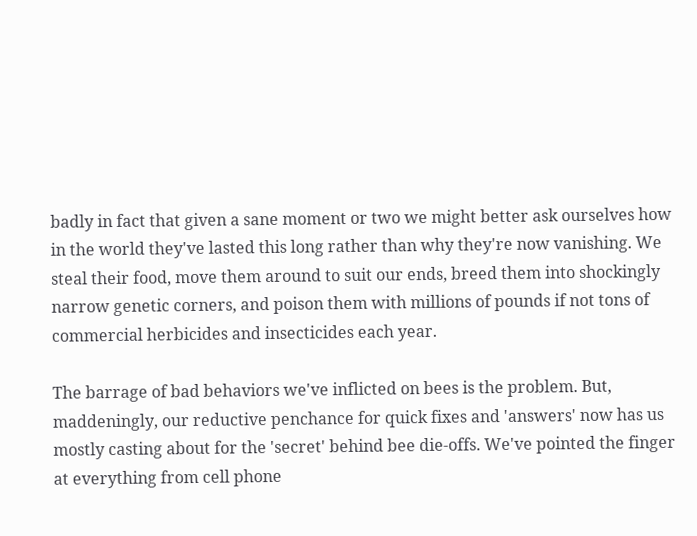badly in fact that given a sane moment or two we might better ask ourselves how in the world they've lasted this long rather than why they're now vanishing. We steal their food, move them around to suit our ends, breed them into shockingly narrow genetic corners, and poison them with millions of pounds if not tons of commercial herbicides and insecticides each year.

The barrage of bad behaviors we've inflicted on bees is the problem. But, maddeningly, our reductive penchance for quick fixes and 'answers' now has us mostly casting about for the 'secret' behind bee die-offs. We've pointed the finger at everything from cell phone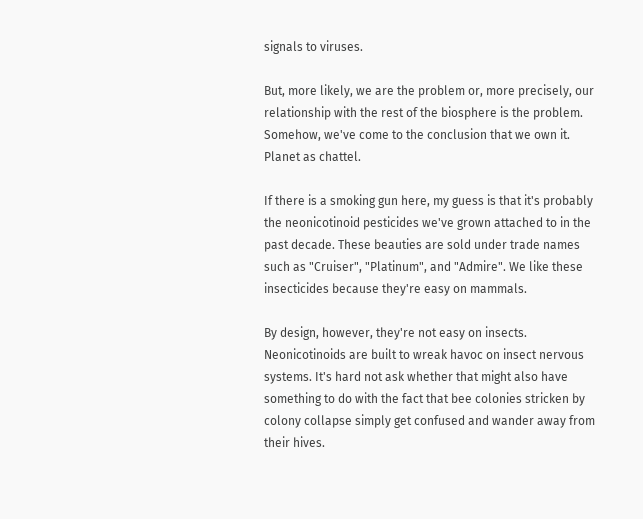signals to viruses.

But, more likely, we are the problem or, more precisely, our relationship with the rest of the biosphere is the problem. Somehow, we've come to the conclusion that we own it. Planet as chattel.

If there is a smoking gun here, my guess is that it's probably the neonicotinoid pesticides we've grown attached to in the past decade. These beauties are sold under trade names such as "Cruiser", "Platinum", and "Admire". We like these insecticides because they're easy on mammals.

By design, however, they're not easy on insects. Neonicotinoids are built to wreak havoc on insect nervous systems. It's hard not ask whether that might also have something to do with the fact that bee colonies stricken by colony collapse simply get confused and wander away from their hives.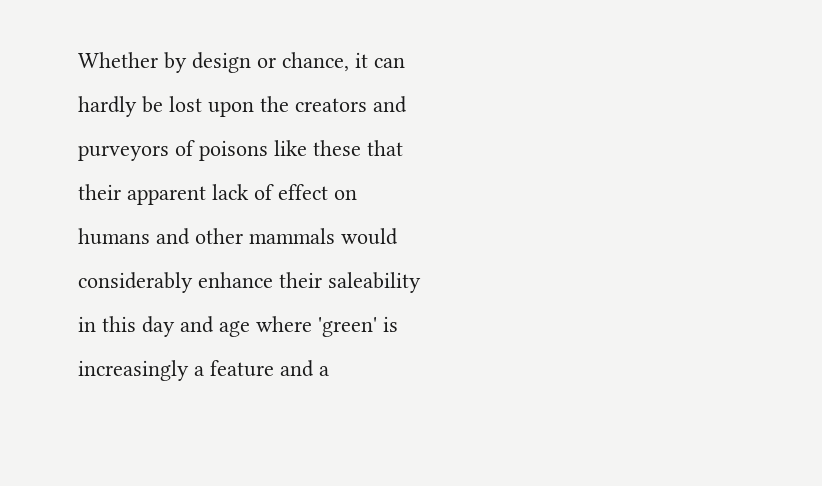Whether by design or chance, it can hardly be lost upon the creators and purveyors of poisons like these that their apparent lack of effect on humans and other mammals would considerably enhance their saleability in this day and age where 'green' is increasingly a feature and a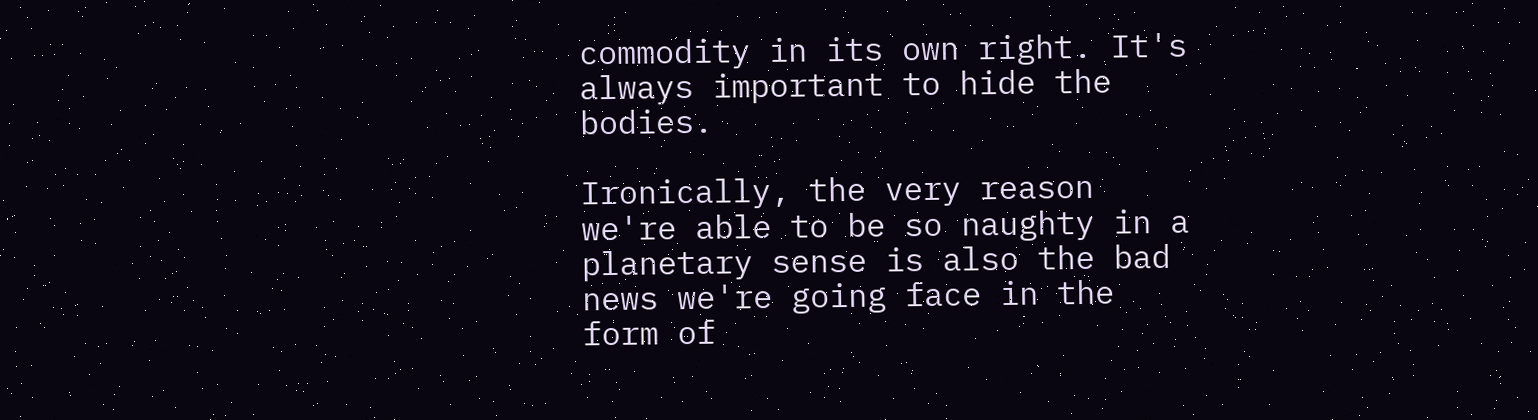commodity in its own right. It's always important to hide the bodies.

Ironically, the very reason we're able to be so naughty in a planetary sense is also the bad news we're going face in the form of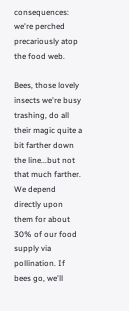consequences: we're perched precariously atop the food web.

Bees, those lovely insects we're busy trashing, do all their magic quite a bit farther down the line...but not that much farther. We depend directly upon them for about 30% of our food supply via pollination. If bees go, we'll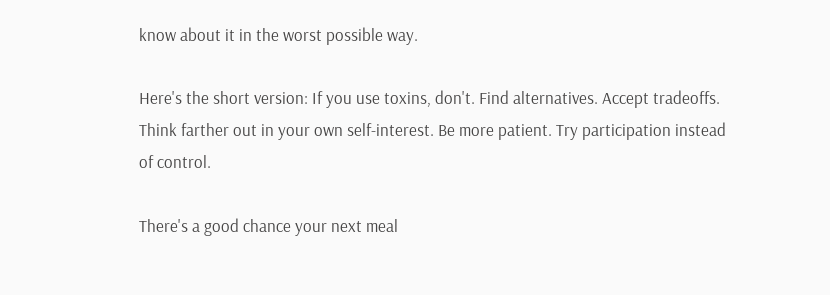know about it in the worst possible way.

Here's the short version: If you use toxins, don't. Find alternatives. Accept tradeoffs. Think farther out in your own self-interest. Be more patient. Try participation instead of control.

There's a good chance your next meal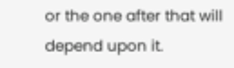or the one after that will depend upon it.